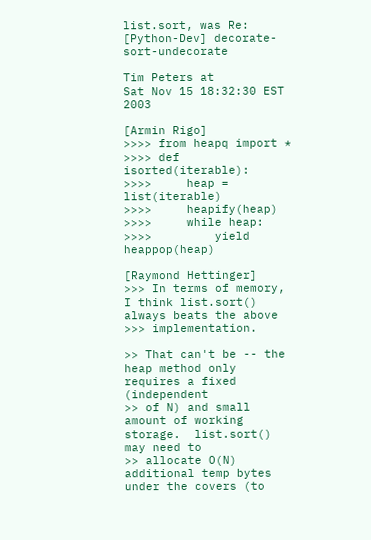list.sort, was Re: [Python-Dev] decorate-sort-undecorate

Tim Peters at
Sat Nov 15 18:32:30 EST 2003

[Armin Rigo]
>>>> from heapq import *
>>>> def isorted(iterable):
>>>>     heap = list(iterable)
>>>>     heapify(heap)
>>>>     while heap:
>>>>         yield heappop(heap)

[Raymond Hettinger]
>>> In terms of memory, I think list.sort() always beats the above
>>> implementation.

>> That can't be -- the heap method only requires a fixed (independent
>> of N) and small amount of working storage.  list.sort() may need to
>> allocate O(N) additional temp bytes under the covers (to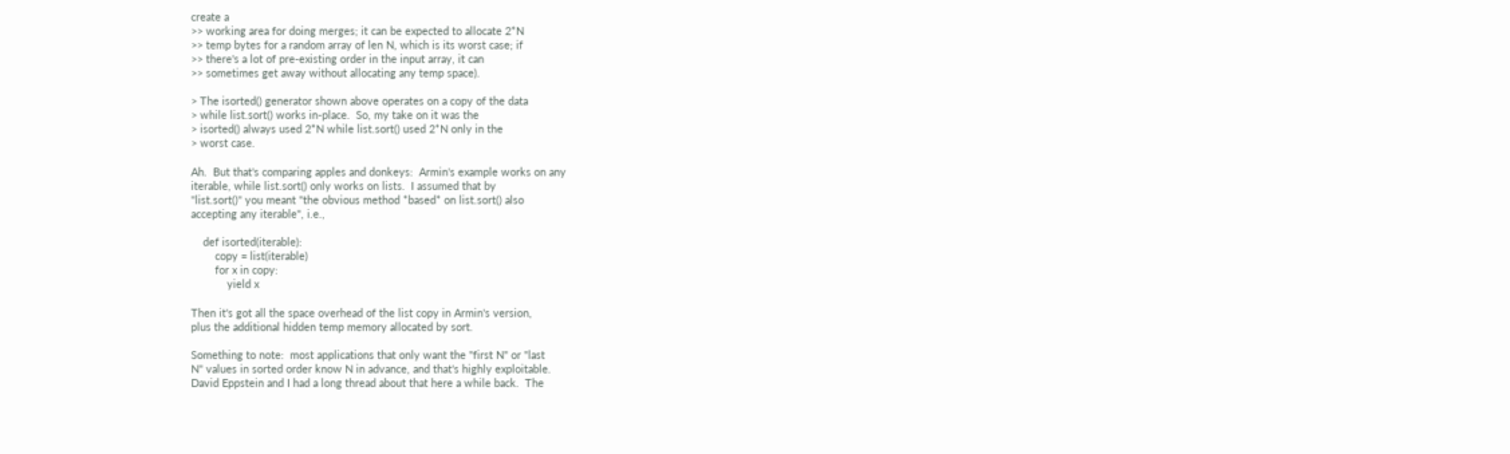create a
>> working area for doing merges; it can be expected to allocate 2*N
>> temp bytes for a random array of len N, which is its worst case; if
>> there's a lot of pre-existing order in the input array, it can
>> sometimes get away without allocating any temp space).

> The isorted() generator shown above operates on a copy of the data
> while list.sort() works in-place.  So, my take on it was the
> isorted() always used 2*N while list.sort() used 2*N only in the
> worst case.

Ah.  But that's comparing apples and donkeys:  Armin's example works on any
iterable, while list.sort() only works on lists.  I assumed that by
"list.sort()" you meant "the obvious method *based* on list.sort() also
accepting any iterable", i.e.,

    def isorted(iterable):
        copy = list(iterable)
        for x in copy:
            yield x

Then it's got all the space overhead of the list copy in Armin's version,
plus the additional hidden temp memory allocated by sort.

Something to note:  most applications that only want the "first N" or "last
N" values in sorted order know N in advance, and that's highly exploitable.
David Eppstein and I had a long thread about that here a while back.  The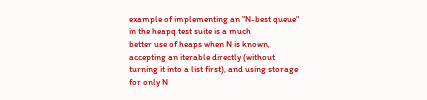example of implementing an "N-best queue" in the heapq test suite is a much
better use of heaps when N is known, accepting an iterable directly (without
turning it into a list first), and using storage for only N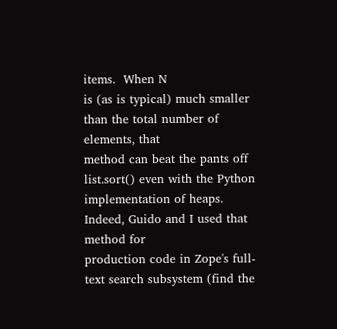items.  When N
is (as is typical) much smaller than the total number of elements, that
method can beat the pants off list.sort() even with the Python
implementation of heaps.  Indeed, Guido and I used that method for
production code in Zope's full-text search subsystem (find the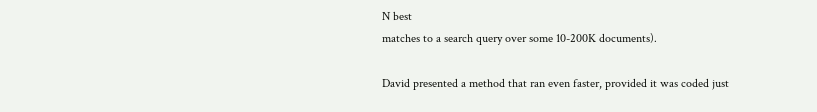N best
matches to a search query over some 10-200K documents).

David presented a method that ran even faster, provided it was coded just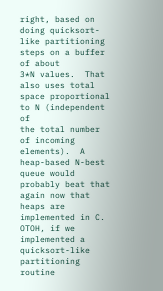right, based on doing quicksort-like partitioning steps on a buffer of about
3*N values.  That also uses total space proportional to N (independent of
the total number of incoming elements).  A heap-based N-best queue would
probably beat that again now that heaps are implemented in C.  OTOH, if we
implemented a quicksort-like partitioning routine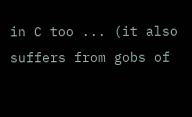in C too ... (it also
suffers from gobs of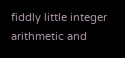fiddly little integer arithmetic and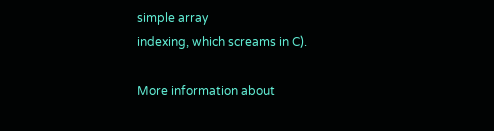simple array
indexing, which screams in C).

More information about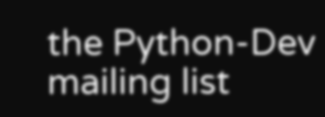the Python-Dev mailing list